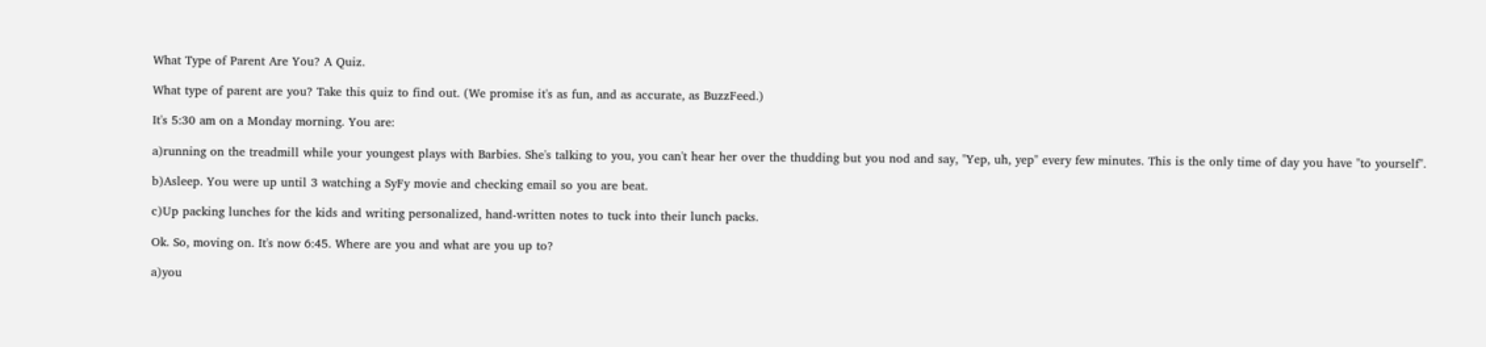What Type of Parent Are You? A Quiz.

What type of parent are you? Take this quiz to find out. (We promise it's as fun, and as accurate, as BuzzFeed.)

It's 5:30 am on a Monday morning. You are:

a)running on the treadmill while your youngest plays with Barbies. She's talking to you, you can't hear her over the thudding but you nod and say, "Yep, uh, yep" every few minutes. This is the only time of day you have "to yourself".

b)Asleep. You were up until 3 watching a SyFy movie and checking email so you are beat.

c)Up packing lunches for the kids and writing personalized, hand-written notes to tuck into their lunch packs.

Ok. So, moving on. It's now 6:45. Where are you and what are you up to?

a)you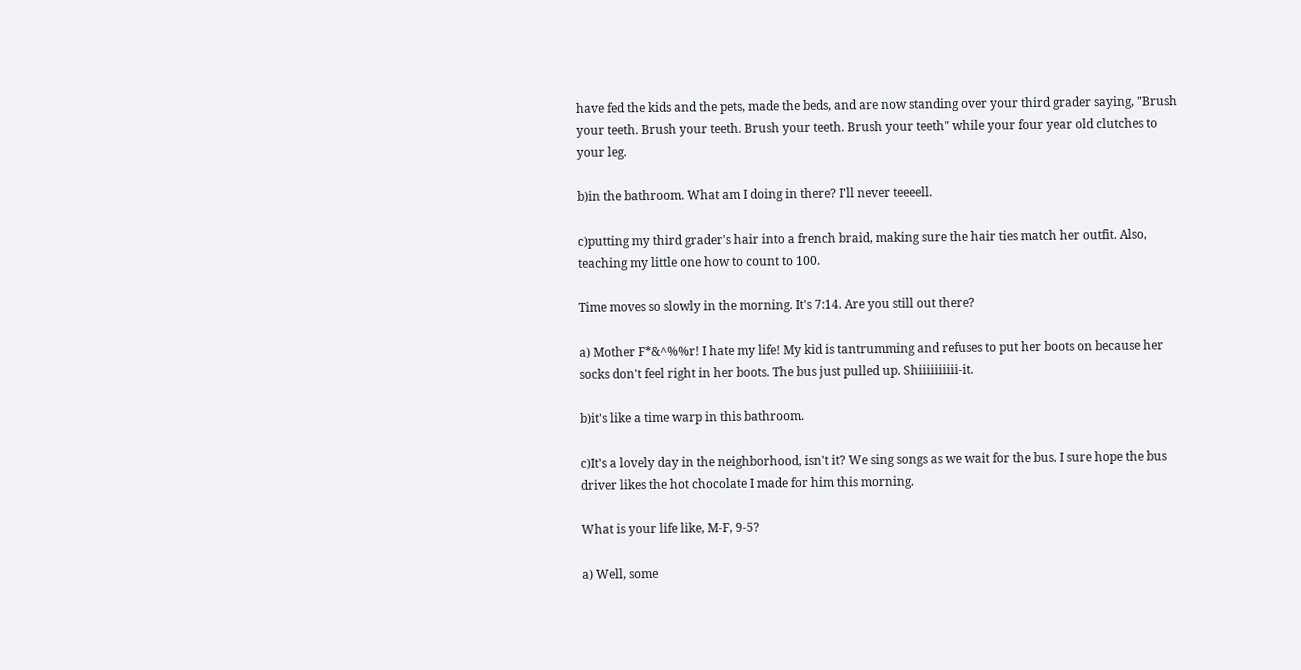have fed the kids and the pets, made the beds, and are now standing over your third grader saying, "Brush your teeth. Brush your teeth. Brush your teeth. Brush your teeth" while your four year old clutches to your leg.

b)in the bathroom. What am I doing in there? I'll never teeeell.

c)putting my third grader's hair into a french braid, making sure the hair ties match her outfit. Also, teaching my little one how to count to 100.

Time moves so slowly in the morning. It's 7:14. Are you still out there?

a) Mother F*&^%%r! I hate my life! My kid is tantrumming and refuses to put her boots on because her socks don't feel right in her boots. The bus just pulled up. Shiiiiiiiiii-it.

b)it's like a time warp in this bathroom.

c)It's a lovely day in the neighborhood, isn't it? We sing songs as we wait for the bus. I sure hope the bus driver likes the hot chocolate I made for him this morning.

What is your life like, M-F, 9-5?

a) Well, some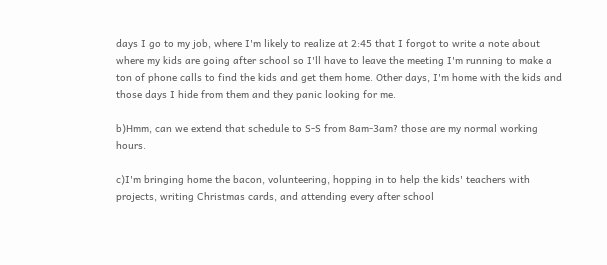days I go to my job, where I'm likely to realize at 2:45 that I forgot to write a note about where my kids are going after school so I'll have to leave the meeting I'm running to make a ton of phone calls to find the kids and get them home. Other days, I'm home with the kids and those days I hide from them and they panic looking for me.

b)Hmm, can we extend that schedule to S-S from 8am-3am? those are my normal working hours.

c)I'm bringing home the bacon, volunteering, hopping in to help the kids' teachers with projects, writing Christmas cards, and attending every after school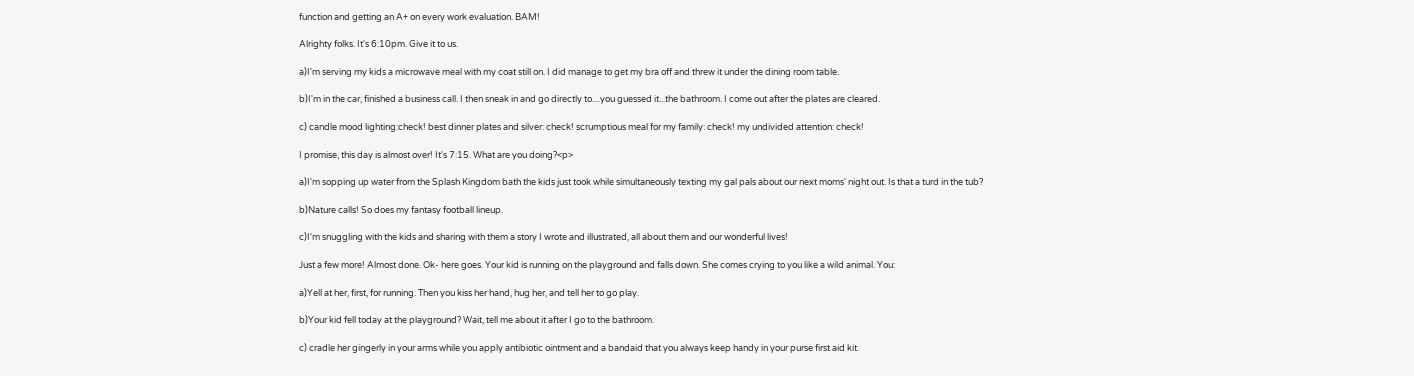function and getting an A+ on every work evaluation. BAM!

Alrighty folks. It's 6:10pm. Give it to us.

a)I'm serving my kids a microwave meal with my coat still on. I did manage to get my bra off and threw it under the dining room table.

b)I'm in the car, finished a business call. I then sneak in and go directly to....you guessed it...the bathroom. I come out after the plates are cleared.

c) candle mood lighting:check! best dinner plates and silver: check! scrumptious meal for my family: check! my undivided attention: check!

I promise, this day is almost over! It's 7:15. What are you doing?<p>

a)I'm sopping up water from the Splash Kingdom bath the kids just took while simultaneously texting my gal pals about our next moms' night out. Is that a turd in the tub?

b)Nature calls! So does my fantasy football lineup.

c)I'm snuggling with the kids and sharing with them a story I wrote and illustrated, all about them and our wonderful lives!

Just a few more! Almost done. Ok- here goes. Your kid is running on the playground and falls down. She comes crying to you like a wild animal. You:

a)Yell at her, first, for running. Then you kiss her hand, hug her, and tell her to go play.

b)Your kid fell today at the playground? Wait, tell me about it after I go to the bathroom.

c) cradle her gingerly in your arms while you apply antibiotic ointment and a bandaid that you always keep handy in your purse first aid kit.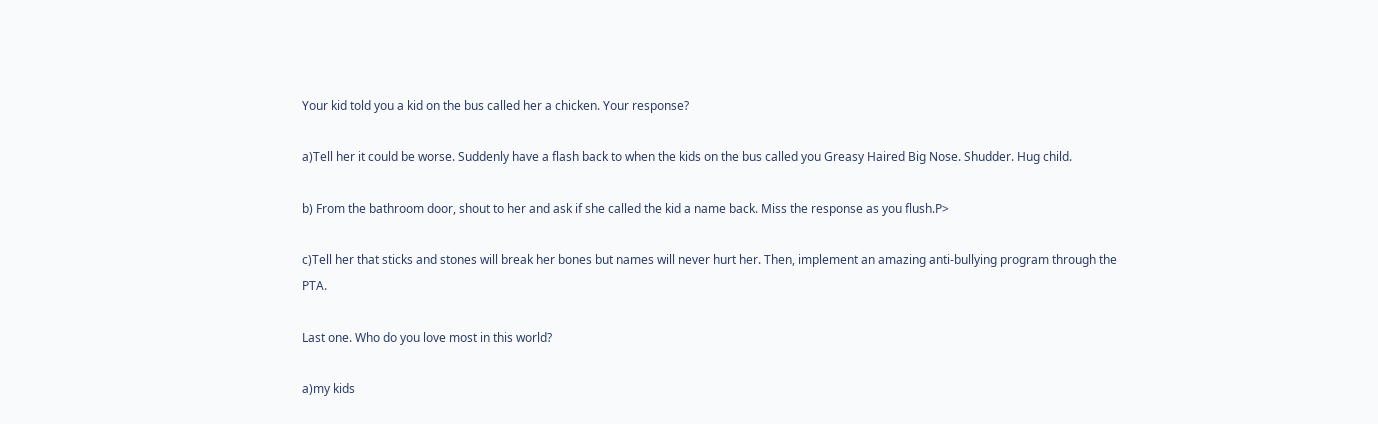Your kid told you a kid on the bus called her a chicken. Your response?

a)Tell her it could be worse. Suddenly have a flash back to when the kids on the bus called you Greasy Haired Big Nose. Shudder. Hug child.

b) From the bathroom door, shout to her and ask if she called the kid a name back. Miss the response as you flush.P>

c)Tell her that sticks and stones will break her bones but names will never hurt her. Then, implement an amazing anti-bullying program through the PTA.

Last one. Who do you love most in this world?

a)my kids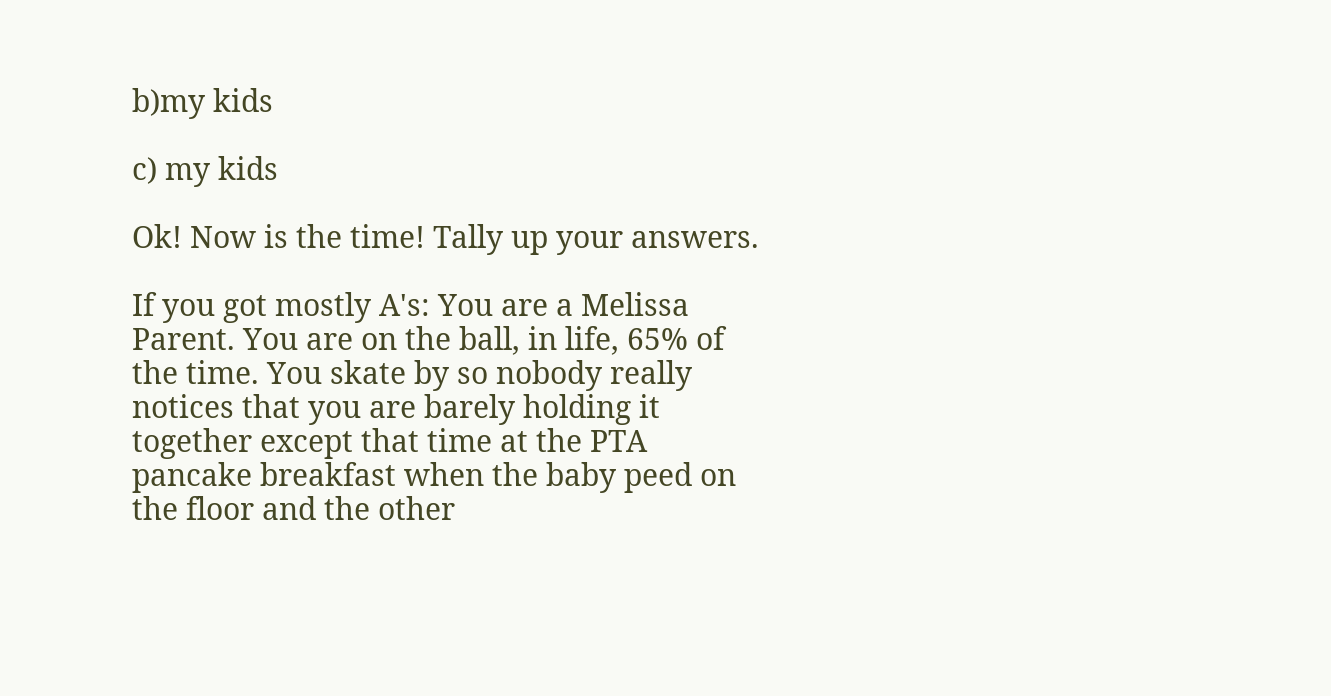b)my kids

c) my kids

Ok! Now is the time! Tally up your answers.

If you got mostly A's: You are a Melissa Parent. You are on the ball, in life, 65% of the time. You skate by so nobody really notices that you are barely holding it together except that time at the PTA pancake breakfast when the baby peed on the floor and the other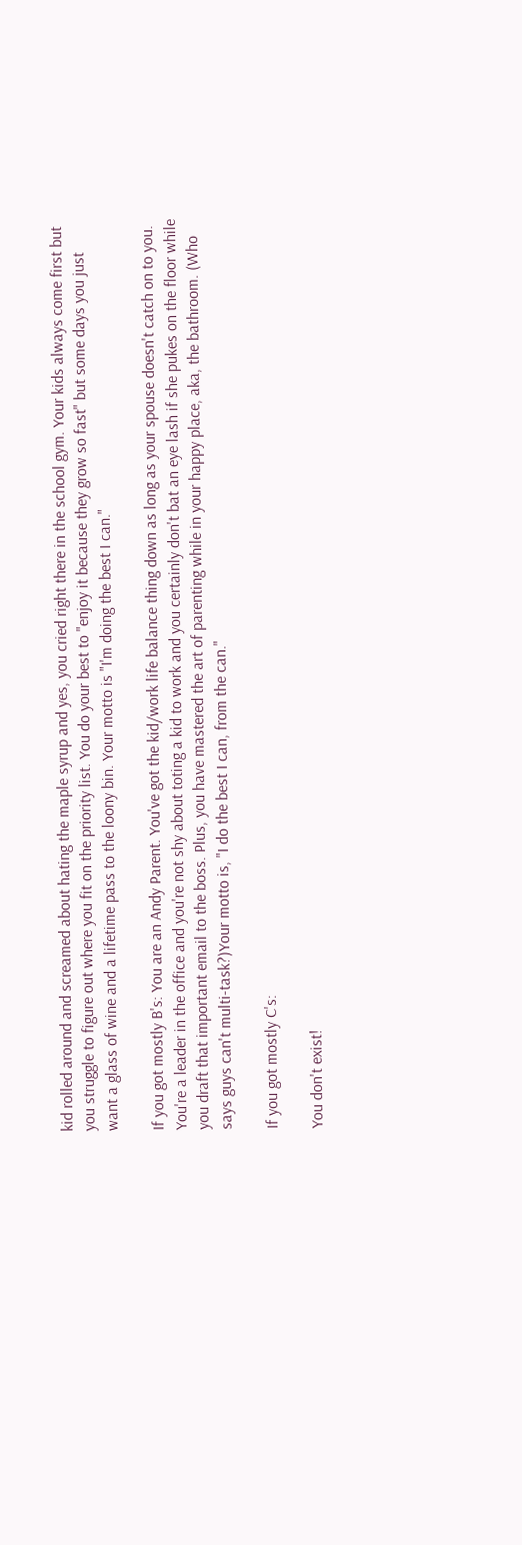kid rolled around and screamed about hating the maple syrup and yes, you cried right there in the school gym. Your kids always come first but you struggle to figure out where you fit on the priority list. You do your best to "enjoy it because they grow so fast" but some days you just want a glass of wine and a lifetime pass to the loony bin. Your motto is "I'm doing the best I can."

If you got mostly B's: You are an Andy Parent. You've got the kid/work life balance thing down as long as your spouse doesn't catch on to you. You're a leader in the office and you're not shy about toting a kid to work and you certainly don't bat an eye lash if she pukes on the floor while you draft that important email to the boss. Plus, you have mastered the art of parenting while in your happy place, aka, the bathroom. (Who says guys can't multi-task?)Your motto is, "I do the best I can, from the can."

If you got mostly C's:

You don't exist!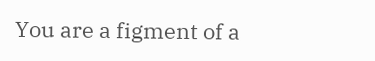You are a figment of a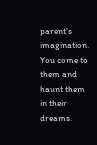parent's imagination. You come to them and haunt them in their dreams.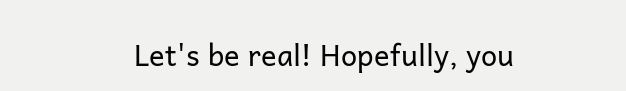Let's be real! Hopefully, you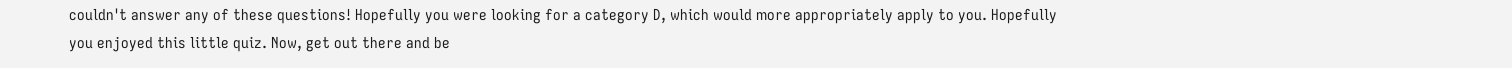couldn't answer any of these questions! Hopefully you were looking for a category D, which would more appropriately apply to you. Hopefully you enjoyed this little quiz. Now, get out there and be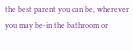the best parent you can be, wherever you may be-in the bathroom or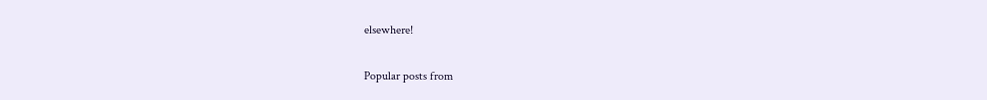elsewhere!


Popular posts from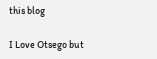this blog

I Love Otsego but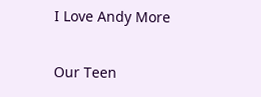I Love Andy More

Our Teen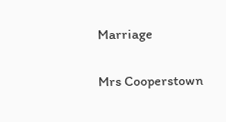Marriage

Mrs Cooperstown